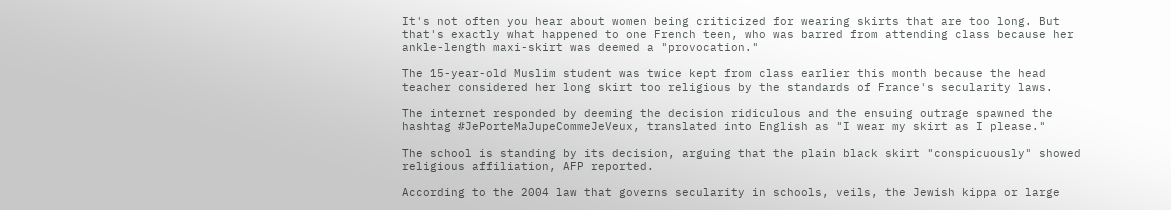It's not often you hear about women being criticized for wearing skirts that are too long. But that's exactly what happened to one French teen, who was barred from attending class because her ankle-length maxi-skirt was deemed a "provocation."

The 15-year-old Muslim student was twice kept from class earlier this month because the head teacher considered her long skirt too religious by the standards of France's secularity laws.

The internet responded by deeming the decision ridiculous and the ensuing outrage spawned the hashtag #JePorteMaJupeCommeJeVeux, translated into English as "I wear my skirt as I please."

The school is standing by its decision, arguing that the plain black skirt "conspicuously" showed religious affiliation, AFP reported.

According to the 2004 law that governs secularity in schools, veils, the Jewish kippa or large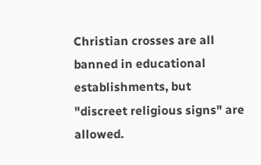Christian crosses are all banned in educational establishments, but "discreet religious signs" are allowed.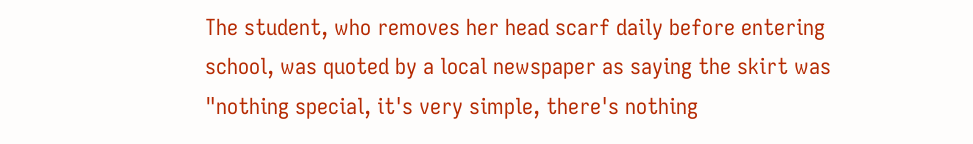The student, who removes her head scarf daily before entering school, was quoted by a local newspaper as saying the skirt was "nothing special, it's very simple, there's nothing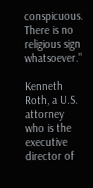conspicuous. There is no religious sign whatsoever."

Kenneth Roth, a U.S. attorney who is the executive director of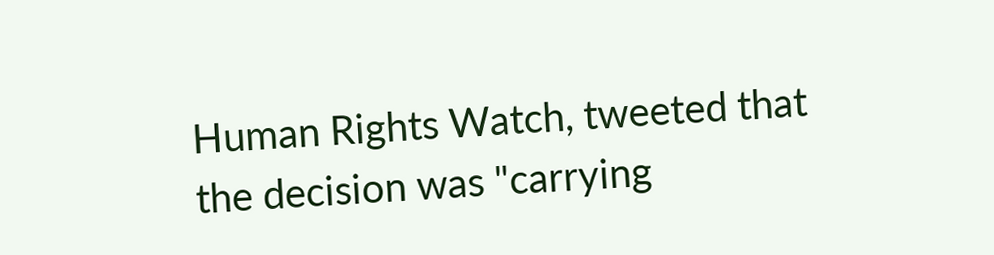Human Rights Watch, tweeted that the decision was "carrying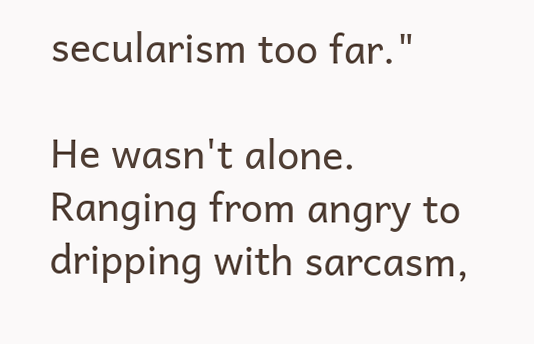secularism too far."

He wasn't alone. Ranging from angry to dripping with sarcasm,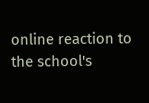online reaction to the school's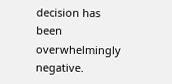decision has been overwhelmingly negative.